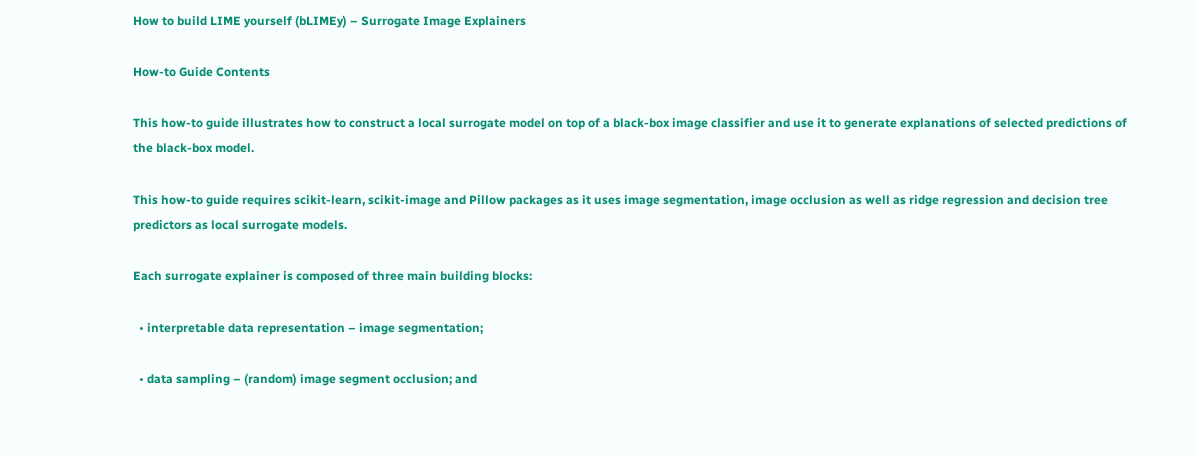How to build LIME yourself (bLIMEy) – Surrogate Image Explainers

How-to Guide Contents

This how-to guide illustrates how to construct a local surrogate model on top of a black-box image classifier and use it to generate explanations of selected predictions of the black-box model.

This how-to guide requires scikit-learn, scikit-image and Pillow packages as it uses image segmentation, image occlusion as well as ridge regression and decision tree predictors as local surrogate models.

Each surrogate explainer is composed of three main building blocks:

  • interpretable data representation – image segmentation;

  • data sampling – (random) image segment occlusion; and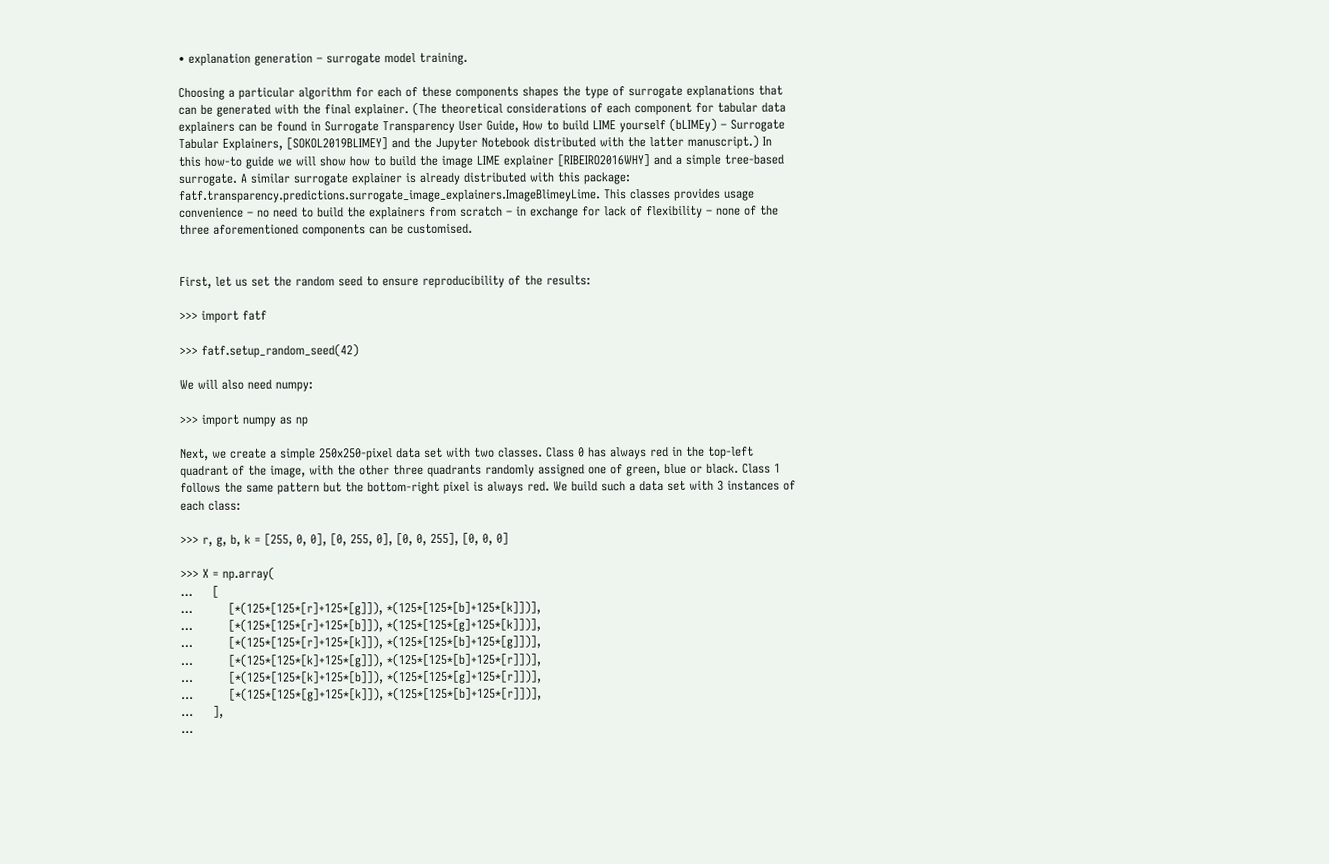• explanation generation – surrogate model training.

Choosing a particular algorithm for each of these components shapes the type of surrogate explanations that can be generated with the final explainer. (The theoretical considerations of each component for tabular data explainers can be found in Surrogate Transparency User Guide, How to build LIME yourself (bLIMEy) – Surrogate Tabular Explainers, [SOKOL2019BLIMEY] and the Jupyter Notebook distributed with the latter manuscript.) In this how-to guide we will show how to build the image LIME explainer [RIBEIRO2016WHY] and a simple tree-based surrogate. A similar surrogate explainer is already distributed with this package: fatf.transparency.predictions.surrogate_image_explainers.ImageBlimeyLime. This classes provides usage convenience – no need to build the explainers from scratch – in exchange for lack of flexibility – none of the three aforementioned components can be customised.


First, let us set the random seed to ensure reproducibility of the results:

>>> import fatf

>>> fatf.setup_random_seed(42)

We will also need numpy:

>>> import numpy as np

Next, we create a simple 250x250-pixel data set with two classes. Class 0 has always red in the top-left quadrant of the image, with the other three quadrants randomly assigned one of green, blue or black. Class 1 follows the same pattern but the bottom-right pixel is always red. We build such a data set with 3 instances of each class:

>>> r, g, b, k = [255, 0, 0], [0, 255, 0], [0, 0, 255], [0, 0, 0]

>>> X = np.array(
...     [
...         [*(125*[125*[r]+125*[g]]), *(125*[125*[b]+125*[k]])],
...         [*(125*[125*[r]+125*[b]]), *(125*[125*[g]+125*[k]])],
...         [*(125*[125*[r]+125*[k]]), *(125*[125*[b]+125*[g]])],
...         [*(125*[125*[k]+125*[g]]), *(125*[125*[b]+125*[r]])],
...         [*(125*[125*[k]+125*[b]]), *(125*[125*[g]+125*[r]])],
...         [*(125*[125*[g]+125*[k]]), *(125*[125*[b]+125*[r]])],
...     ],
...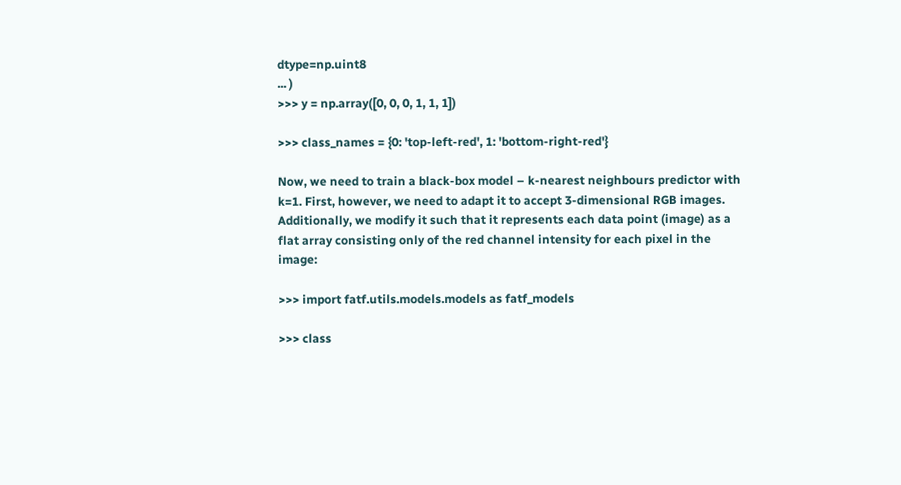dtype=np.uint8
... )
>>> y = np.array([0, 0, 0, 1, 1, 1])

>>> class_names = {0: 'top-left-red', 1: 'bottom-right-red'}

Now, we need to train a black-box model – k-nearest neighbours predictor with k=1. First, however, we need to adapt it to accept 3-dimensional RGB images. Additionally, we modify it such that it represents each data point (image) as a flat array consisting only of the red channel intensity for each pixel in the image:

>>> import fatf.utils.models.models as fatf_models

>>> class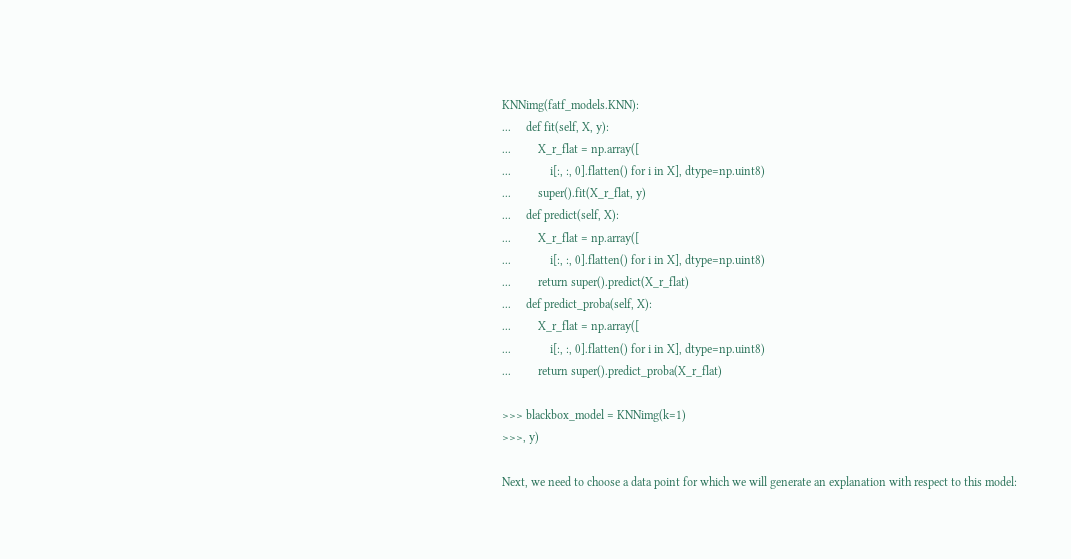KNNimg(fatf_models.KNN):
...     def fit(self, X, y):
...         X_r_flat = np.array([
...             i[:, :, 0].flatten() for i in X], dtype=np.uint8)
...         super().fit(X_r_flat, y)
...     def predict(self, X):
...         X_r_flat = np.array([
...             i[:, :, 0].flatten() for i in X], dtype=np.uint8)
...         return super().predict(X_r_flat)
...     def predict_proba(self, X):
...         X_r_flat = np.array([
...             i[:, :, 0].flatten() for i in X], dtype=np.uint8)
...         return super().predict_proba(X_r_flat)

>>> blackbox_model = KNNimg(k=1)
>>>, y)

Next, we need to choose a data point for which we will generate an explanation with respect to this model: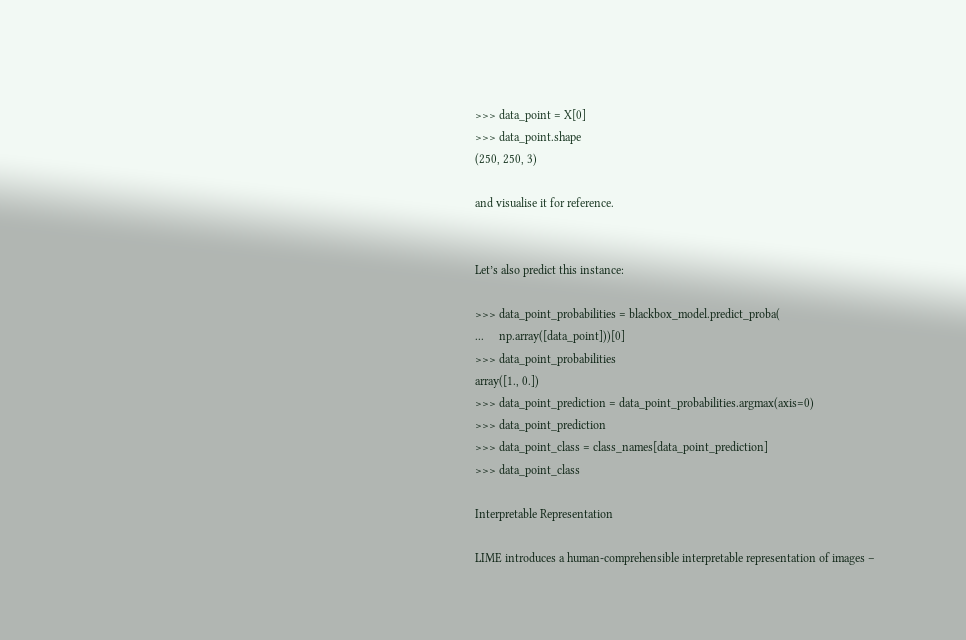>>> data_point = X[0]
>>> data_point.shape
(250, 250, 3)

and visualise it for reference.


Let’s also predict this instance:

>>> data_point_probabilities = blackbox_model.predict_proba(
...     np.array([data_point]))[0]
>>> data_point_probabilities
array([1., 0.])
>>> data_point_prediction = data_point_probabilities.argmax(axis=0)
>>> data_point_prediction
>>> data_point_class = class_names[data_point_prediction]
>>> data_point_class

Interpretable Representation

LIME introduces a human-comprehensible interpretable representation of images –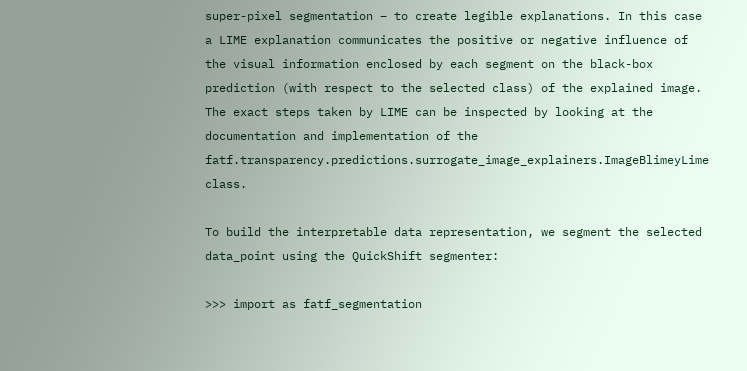super-pixel segmentation – to create legible explanations. In this case a LIME explanation communicates the positive or negative influence of the visual information enclosed by each segment on the black-box prediction (with respect to the selected class) of the explained image. The exact steps taken by LIME can be inspected by looking at the documentation and implementation of the fatf.transparency.predictions.surrogate_image_explainers.ImageBlimeyLime class.

To build the interpretable data representation, we segment the selected data_point using the QuickShift segmenter:

>>> import as fatf_segmentation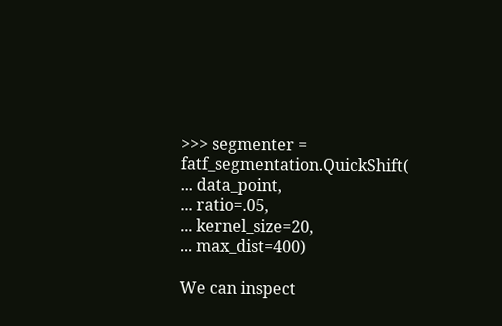>>> segmenter = fatf_segmentation.QuickShift(
... data_point,
... ratio=.05,
... kernel_size=20,
... max_dist=400)

We can inspect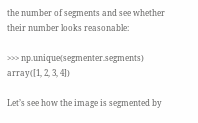the number of segments and see whether their number looks reasonable:

>>> np.unique(segmenter.segments)
array([1, 2, 3, 4])

Let’s see how the image is segmented by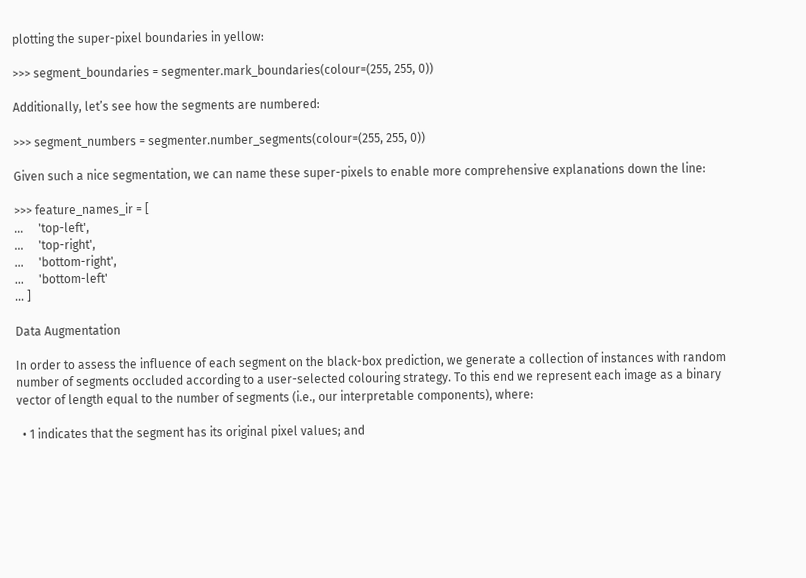plotting the super-pixel boundaries in yellow:

>>> segment_boundaries = segmenter.mark_boundaries(colour=(255, 255, 0))

Additionally, let’s see how the segments are numbered:

>>> segment_numbers = segmenter.number_segments(colour=(255, 255, 0))

Given such a nice segmentation, we can name these super-pixels to enable more comprehensive explanations down the line:

>>> feature_names_ir = [
...     'top-left',
...     'top-right',
...     'bottom-right',
...     'bottom-left'
... ]

Data Augmentation

In order to assess the influence of each segment on the black-box prediction, we generate a collection of instances with random number of segments occluded according to a user-selected colouring strategy. To this end we represent each image as a binary vector of length equal to the number of segments (i.e., our interpretable components), where:

  • 1 indicates that the segment has its original pixel values; and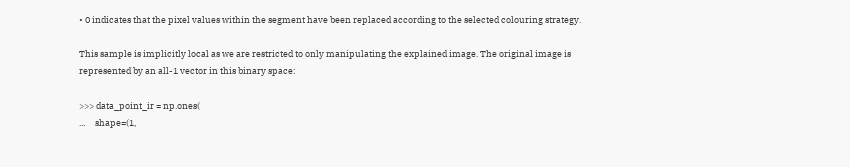• 0 indicates that the pixel values within the segment have been replaced according to the selected colouring strategy.

This sample is implicitly local as we are restricted to only manipulating the explained image. The original image is represented by an all-1 vector in this binary space:

>>> data_point_ir = np.ones(
...     shape=(1,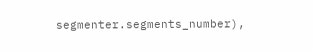segmenter.segments_number),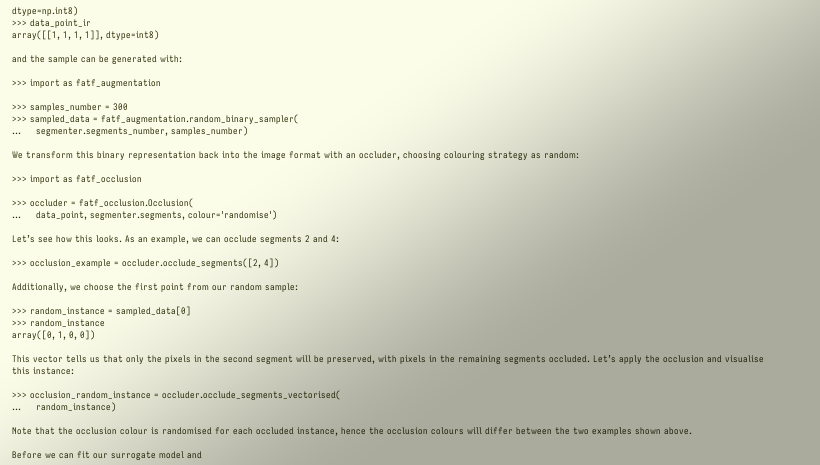dtype=np.int8)
>>> data_point_ir
array([[1, 1, 1, 1]], dtype=int8)

and the sample can be generated with:

>>> import as fatf_augmentation

>>> samples_number = 300
>>> sampled_data = fatf_augmentation.random_binary_sampler(
...     segmenter.segments_number, samples_number)

We transform this binary representation back into the image format with an occluder, choosing colouring strategy as random:

>>> import as fatf_occlusion

>>> occluder = fatf_occlusion.Occlusion(
...     data_point, segmenter.segments, colour='randomise')

Let’s see how this looks. As an example, we can occlude segments 2 and 4:

>>> occlusion_example = occluder.occlude_segments([2, 4])

Additionally, we choose the first point from our random sample:

>>> random_instance = sampled_data[0]
>>> random_instance
array([0, 1, 0, 0])

This vector tells us that only the pixels in the second segment will be preserved, with pixels in the remaining segments occluded. Let’s apply the occlusion and visualise this instance:

>>> occlusion_random_instance = occluder.occlude_segments_vectorised(
...     random_instance)

Note that the occlusion colour is randomised for each occluded instance, hence the occlusion colours will differ between the two examples shown above.

Before we can fit our surrogate model and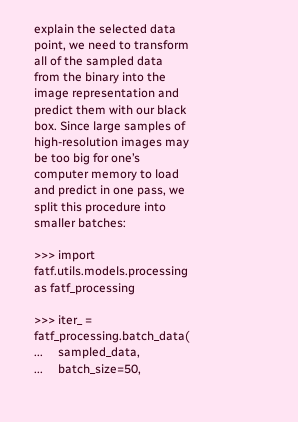explain the selected data point, we need to transform all of the sampled data from the binary into the image representation and predict them with our black box. Since large samples of high-resolution images may be too big for one’s computer memory to load and predict in one pass, we split this procedure into smaller batches:

>>> import fatf.utils.models.processing as fatf_processing

>>> iter_ = fatf_processing.batch_data(
...     sampled_data,
...     batch_size=50,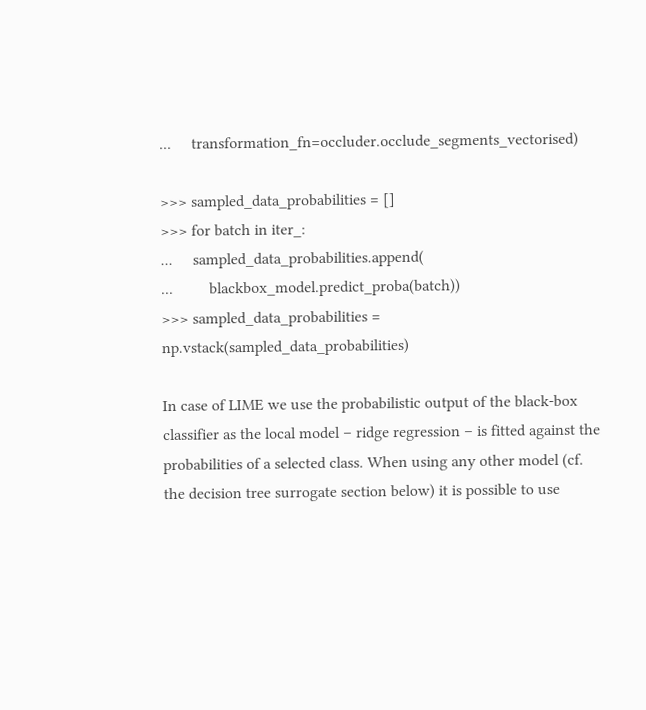...     transformation_fn=occluder.occlude_segments_vectorised)

>>> sampled_data_probabilities = []
>>> for batch in iter_:
...     sampled_data_probabilities.append(
...         blackbox_model.predict_proba(batch))
>>> sampled_data_probabilities = np.vstack(sampled_data_probabilities)

In case of LIME we use the probabilistic output of the black-box classifier as the local model – ridge regression – is fitted against the probabilities of a selected class. When using any other model (cf. the decision tree surrogate section below) it is possible to use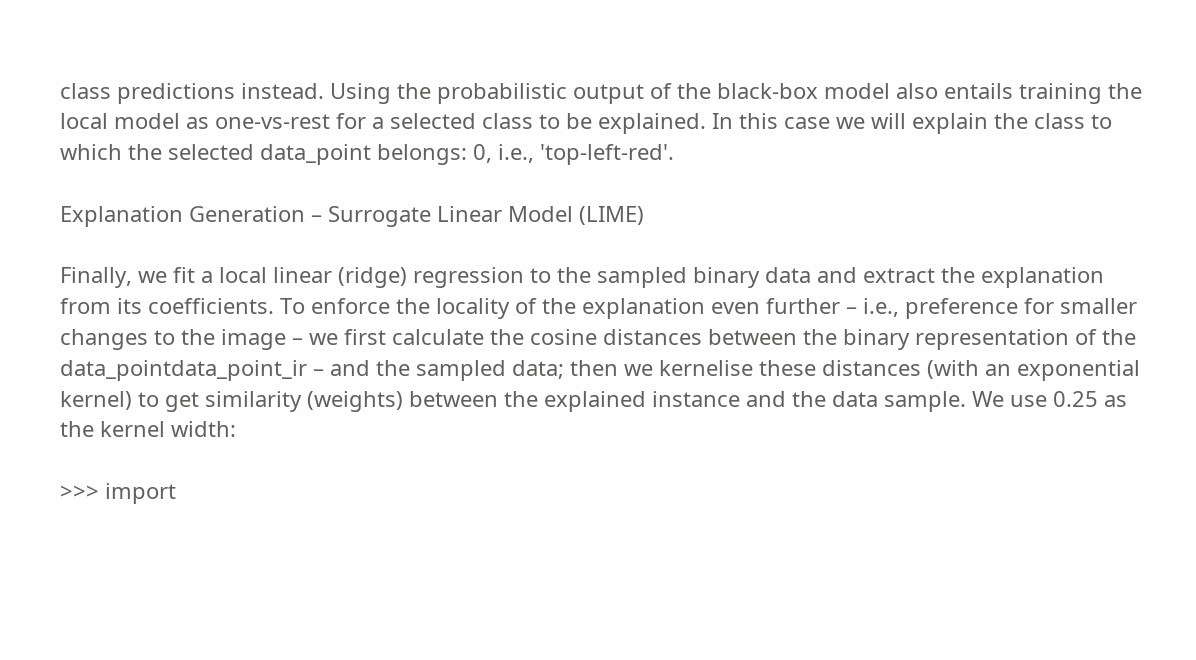class predictions instead. Using the probabilistic output of the black-box model also entails training the local model as one-vs-rest for a selected class to be explained. In this case we will explain the class to which the selected data_point belongs: 0, i.e., 'top-left-red'.

Explanation Generation – Surrogate Linear Model (LIME)

Finally, we fit a local linear (ridge) regression to the sampled binary data and extract the explanation from its coefficients. To enforce the locality of the explanation even further – i.e., preference for smaller changes to the image – we first calculate the cosine distances between the binary representation of the data_pointdata_point_ir – and the sampled data; then we kernelise these distances (with an exponential kernel) to get similarity (weights) between the explained instance and the data sample. We use 0.25 as the kernel width:

>>> import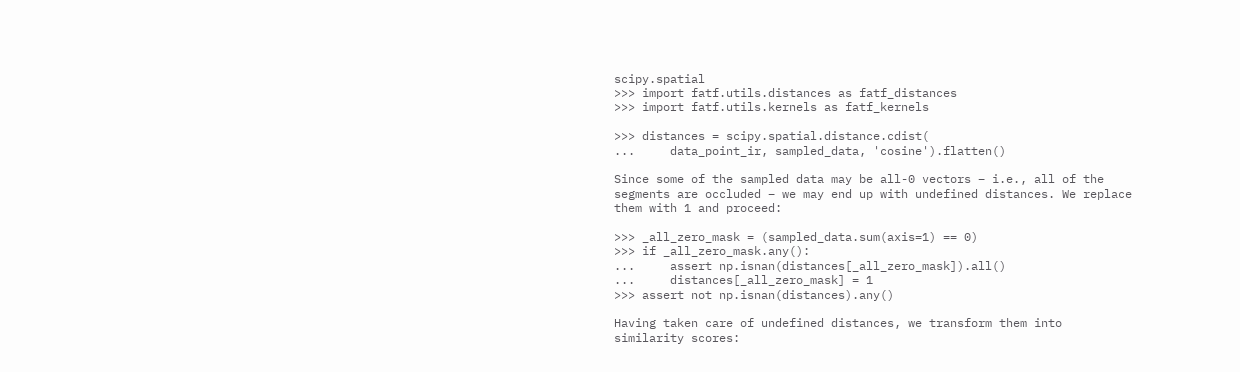scipy.spatial
>>> import fatf.utils.distances as fatf_distances
>>> import fatf.utils.kernels as fatf_kernels

>>> distances = scipy.spatial.distance.cdist(
...     data_point_ir, sampled_data, 'cosine').flatten()

Since some of the sampled data may be all-0 vectors – i.e., all of the segments are occluded – we may end up with undefined distances. We replace them with 1 and proceed:

>>> _all_zero_mask = (sampled_data.sum(axis=1) == 0)
>>> if _all_zero_mask.any():
...     assert np.isnan(distances[_all_zero_mask]).all()
...     distances[_all_zero_mask] = 1
>>> assert not np.isnan(distances).any()

Having taken care of undefined distances, we transform them into similarity scores: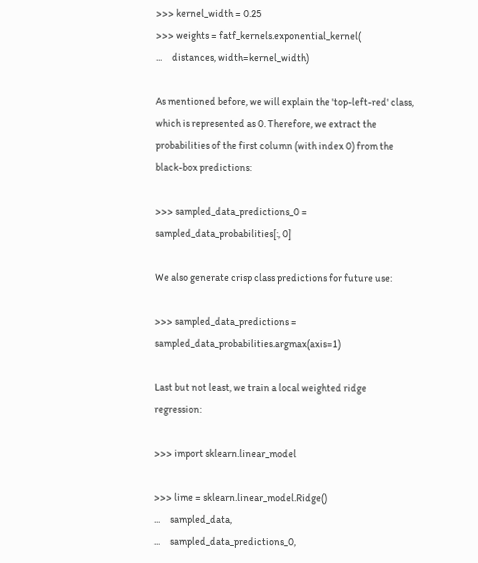>>> kernel_width = 0.25
>>> weights = fatf_kernels.exponential_kernel(
...     distances, width=kernel_width)

As mentioned before, we will explain the 'top-left-red' class, which is represented as 0. Therefore, we extract the probabilities of the first column (with index 0) from the black-box predictions:

>>> sampled_data_predictions_0 = sampled_data_probabilities[:, 0]

We also generate crisp class predictions for future use:

>>> sampled_data_predictions = sampled_data_probabilities.argmax(axis=1)

Last but not least, we train a local weighted ridge regression:

>>> import sklearn.linear_model

>>> lime = sklearn.linear_model.Ridge()
...     sampled_data,
...     sampled_data_predictions_0,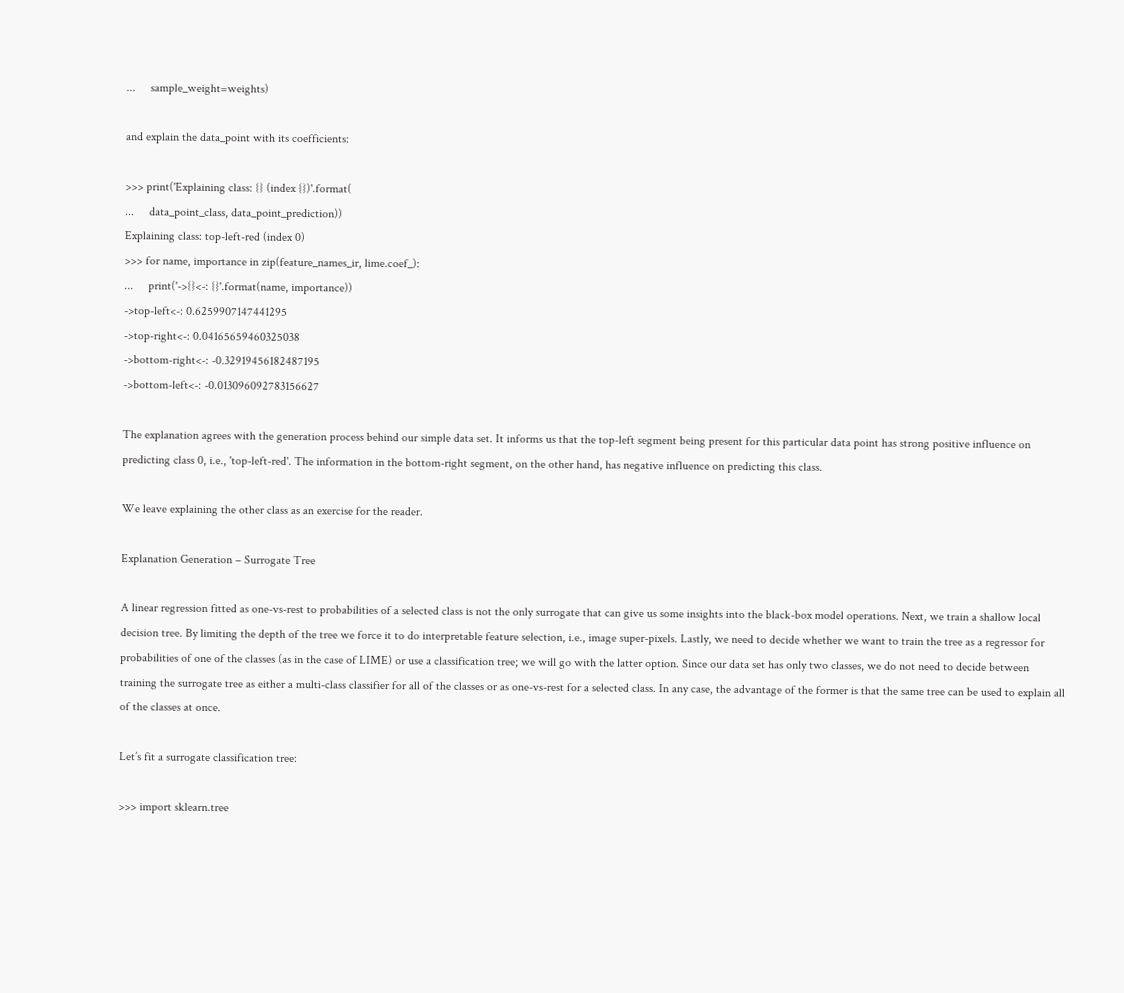...     sample_weight=weights)

and explain the data_point with its coefficients:

>>> print('Explaining class: {} (index {})'.format(
...     data_point_class, data_point_prediction))
Explaining class: top-left-red (index 0)
>>> for name, importance in zip(feature_names_ir, lime.coef_):
...     print('->{}<-: {}'.format(name, importance))
->top-left<-: 0.6259907147441295
->top-right<-: 0.04165659460325038
->bottom-right<-: -0.32919456182487195
->bottom-left<-: -0.013096092783156627

The explanation agrees with the generation process behind our simple data set. It informs us that the top-left segment being present for this particular data point has strong positive influence on predicting class 0, i.e., 'top-left-red'. The information in the bottom-right segment, on the other hand, has negative influence on predicting this class.

We leave explaining the other class as an exercise for the reader.

Explanation Generation – Surrogate Tree

A linear regression fitted as one-vs-rest to probabilities of a selected class is not the only surrogate that can give us some insights into the black-box model operations. Next, we train a shallow local decision tree. By limiting the depth of the tree we force it to do interpretable feature selection, i.e., image super-pixels. Lastly, we need to decide whether we want to train the tree as a regressor for probabilities of one of the classes (as in the case of LIME) or use a classification tree; we will go with the latter option. Since our data set has only two classes, we do not need to decide between training the surrogate tree as either a multi-class classifier for all of the classes or as one-vs-rest for a selected class. In any case, the advantage of the former is that the same tree can be used to explain all of the classes at once.

Let’s fit a surrogate classification tree:

>>> import sklearn.tree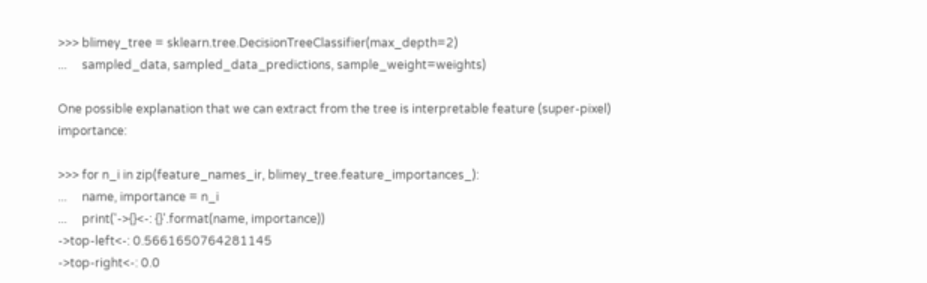>>> blimey_tree = sklearn.tree.DecisionTreeClassifier(max_depth=2)
...     sampled_data, sampled_data_predictions, sample_weight=weights)

One possible explanation that we can extract from the tree is interpretable feature (super-pixel) importance:

>>> for n_i in zip(feature_names_ir, blimey_tree.feature_importances_):
...     name, importance = n_i
...     print('->{}<-: {}'.format(name, importance))
->top-left<-: 0.5661650764281145
->top-right<-: 0.0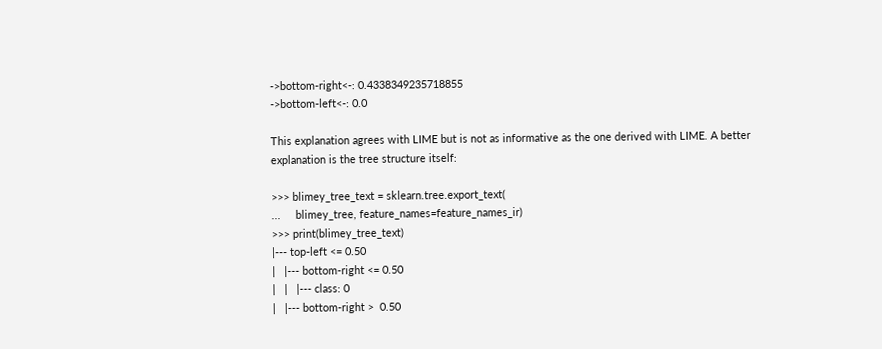->bottom-right<-: 0.4338349235718855
->bottom-left<-: 0.0

This explanation agrees with LIME but is not as informative as the one derived with LIME. A better explanation is the tree structure itself:

>>> blimey_tree_text = sklearn.tree.export_text(
...     blimey_tree, feature_names=feature_names_ir)
>>> print(blimey_tree_text)
|--- top-left <= 0.50
|   |--- bottom-right <= 0.50
|   |   |--- class: 0
|   |--- bottom-right >  0.50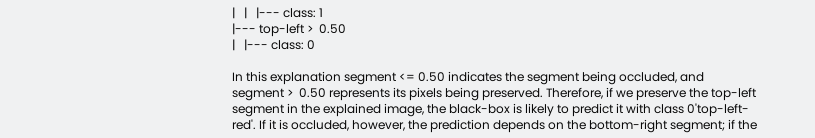|   |   |--- class: 1
|--- top-left >  0.50
|   |--- class: 0

In this explanation segment <= 0.50 indicates the segment being occluded, and segment >  0.50 represents its pixels being preserved. Therefore, if we preserve the top-left segment in the explained image, the black-box is likely to predict it with class 0'top-left-red'. If it is occluded, however, the prediction depends on the bottom-right segment; if the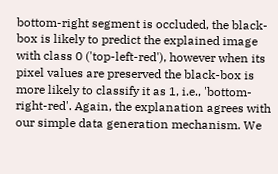bottom-right segment is occluded, the black-box is likely to predict the explained image with class 0 ('top-left-red'), however when its pixel values are preserved the black-box is more likely to classify it as 1, i.e., 'bottom-right-red'. Again, the explanation agrees with our simple data generation mechanism. We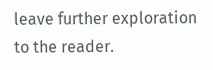leave further exploration to the reader.